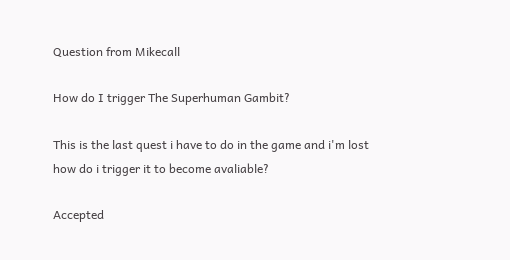Question from Mikecall

How do I trigger The Superhuman Gambit?

This is the last quest i have to do in the game and i'm lost how do i trigger it to become avaliable?

Accepted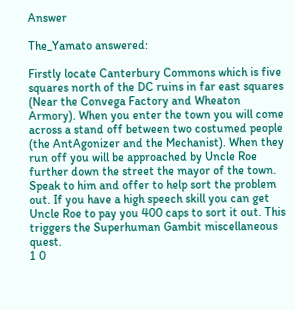Answer

The_Yamato answered:

Firstly locate Canterbury Commons which is five squares north of the DC ruins in far east squares (Near the Convega Factory and Wheaton Armory). When you enter the town you will come across a stand off between two costumed people (the AntAgonizer and the Mechanist). When they run off you will be approached by Uncle Roe further down the street the mayor of the town. Speak to him and offer to help sort the problem out. If you have a high speech skill you can get Uncle Roe to pay you 400 caps to sort it out. This triggers the Superhuman Gambit miscellaneous quest.
1 0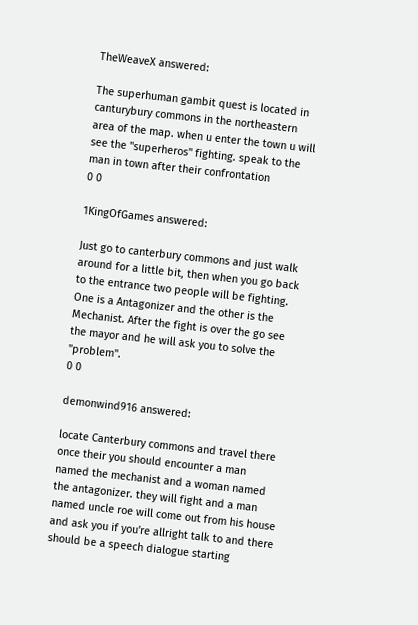TheWeaveX answered:

The superhuman gambit quest is located in canturybury commons in the northeastern area of the map. when u enter the town u will see the "superheros" fighting. speak to the man in town after their confrontation
0 0

1KingOfGames answered:

Just go to canterbury commons and just walk around for a little bit, then when you go back to the entrance two people will be fighting. One is a Antagonizer and the other is the Mechanist. After the fight is over the go see the mayor and he will ask you to solve the "problem".
0 0

demonwind916 answered:

locate Canterbury commons and travel there once their you should encounter a man named the mechanist and a woman named the antagonizer. they will fight and a man named uncle roe will come out from his house and ask you if you're allright talk to and there should be a speech dialogue starting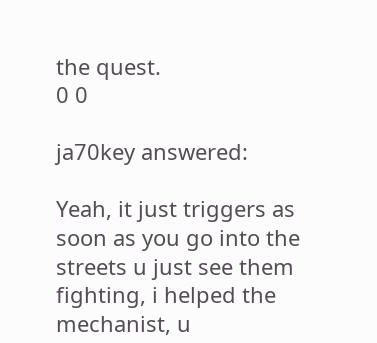the quest.
0 0

ja70key answered:

Yeah, it just triggers as soon as you go into the streets u just see them fighting, i helped the mechanist, u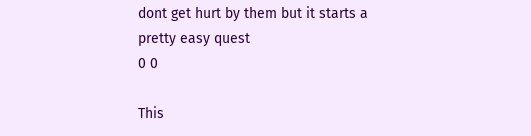dont get hurt by them but it starts a pretty easy quest
0 0

This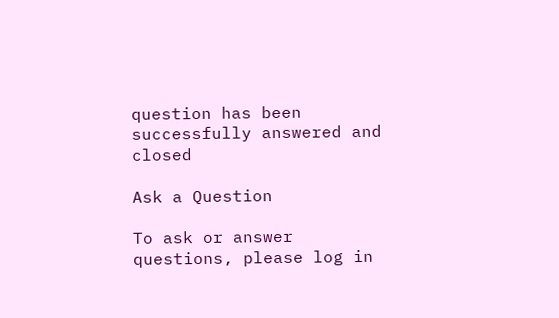question has been successfully answered and closed

Ask a Question

To ask or answer questions, please log in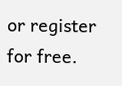or register for free.